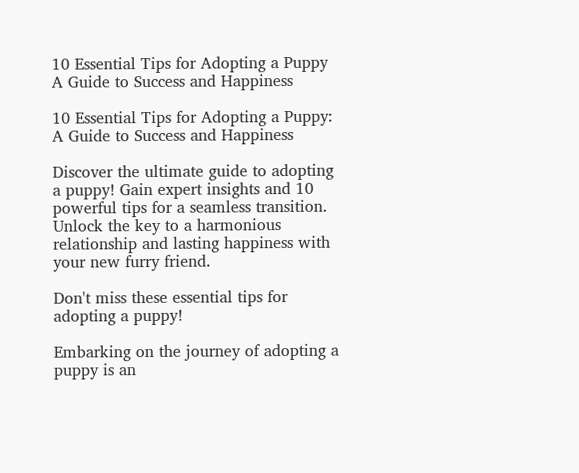10 Essential Tips for Adopting a Puppy A Guide to Success and Happiness

10 Essential Tips for Adopting a Puppy: A Guide to Success and Happiness

Discover the ultimate guide to adopting a puppy! Gain expert insights and 10 powerful tips for a seamless transition. Unlock the key to a harmonious relationship and lasting happiness with your new furry friend.

Don't miss these essential tips for adopting a puppy!

Embarking on the journey of adopting a puppy is an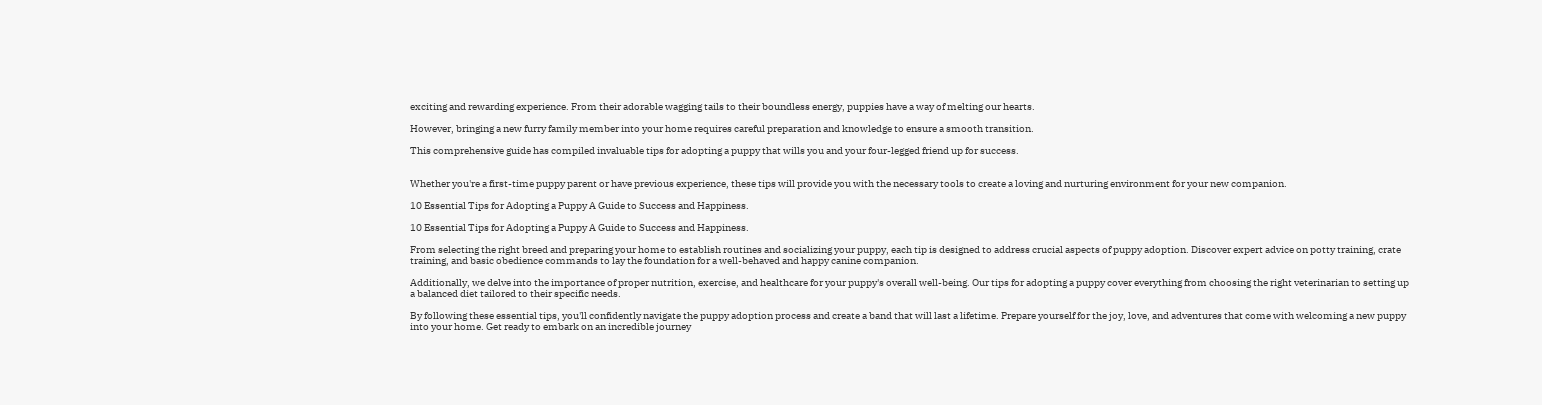exciting and rewarding experience. From their adorable wagging tails to their boundless energy, puppies have a way of melting our hearts.

However, bringing a new furry family member into your home requires careful preparation and knowledge to ensure a smooth transition.

This comprehensive guide has compiled invaluable tips for adopting a puppy that wills you and your four-legged friend up for success.


Whether you're a first-time puppy parent or have previous experience, these tips will provide you with the necessary tools to create a loving and nurturing environment for your new companion.

10 Essential Tips for Adopting a Puppy A Guide to Success and Happiness.

10 Essential Tips for Adopting a Puppy A Guide to Success and Happiness.

From selecting the right breed and preparing your home to establish routines and socializing your puppy, each tip is designed to address crucial aspects of puppy adoption. Discover expert advice on potty training, crate training, and basic obedience commands to lay the foundation for a well-behaved and happy canine companion.

Additionally, we delve into the importance of proper nutrition, exercise, and healthcare for your puppy's overall well-being. Our tips for adopting a puppy cover everything from choosing the right veterinarian to setting up a balanced diet tailored to their specific needs.

By following these essential tips, you'll confidently navigate the puppy adoption process and create a band that will last a lifetime. Prepare yourself for the joy, love, and adventures that come with welcoming a new puppy into your home. Get ready to embark on an incredible journey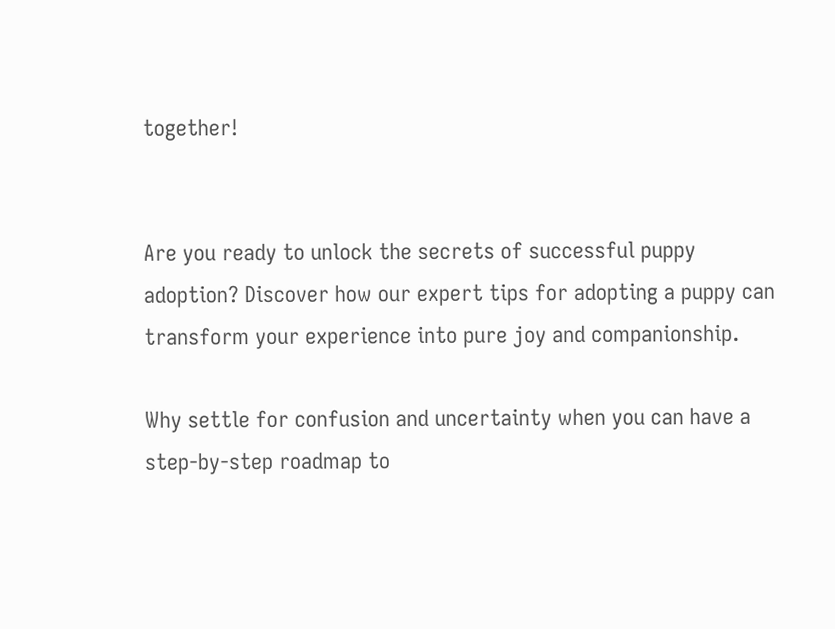together!


Are you ready to unlock the secrets of successful puppy adoption? Discover how our expert tips for adopting a puppy can transform your experience into pure joy and companionship.

Why settle for confusion and uncertainty when you can have a step-by-step roadmap to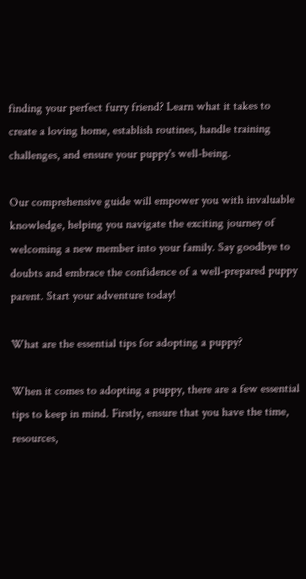finding your perfect furry friend? Learn what it takes to create a loving home, establish routines, handle training challenges, and ensure your puppy's well-being.

Our comprehensive guide will empower you with invaluable knowledge, helping you navigate the exciting journey of welcoming a new member into your family. Say goodbye to doubts and embrace the confidence of a well-prepared puppy parent. Start your adventure today!

What are the essential tips for adopting a puppy?

When it comes to adopting a puppy, there are a few essential tips to keep in mind. Firstly, ensure that you have the time, resources,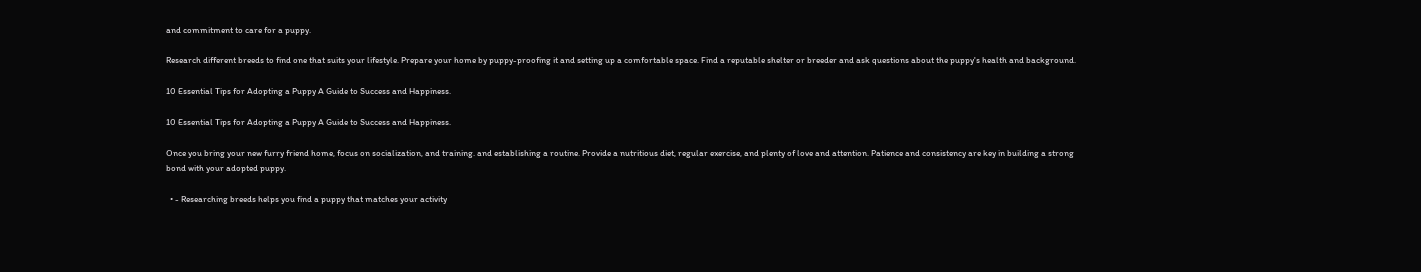and commitment to care for a puppy.

Research different breeds to find one that suits your lifestyle. Prepare your home by puppy-proofing it and setting up a comfortable space. Find a reputable shelter or breeder and ask questions about the puppy's health and background.

10 Essential Tips for Adopting a Puppy A Guide to Success and Happiness.

10 Essential Tips for Adopting a Puppy A Guide to Success and Happiness.

Once you bring your new furry friend home, focus on socialization, and training. and establishing a routine. Provide a nutritious diet, regular exercise, and plenty of love and attention. Patience and consistency are key in building a strong bond with your adopted puppy.

  • - Researching breeds helps you find a puppy that matches your activity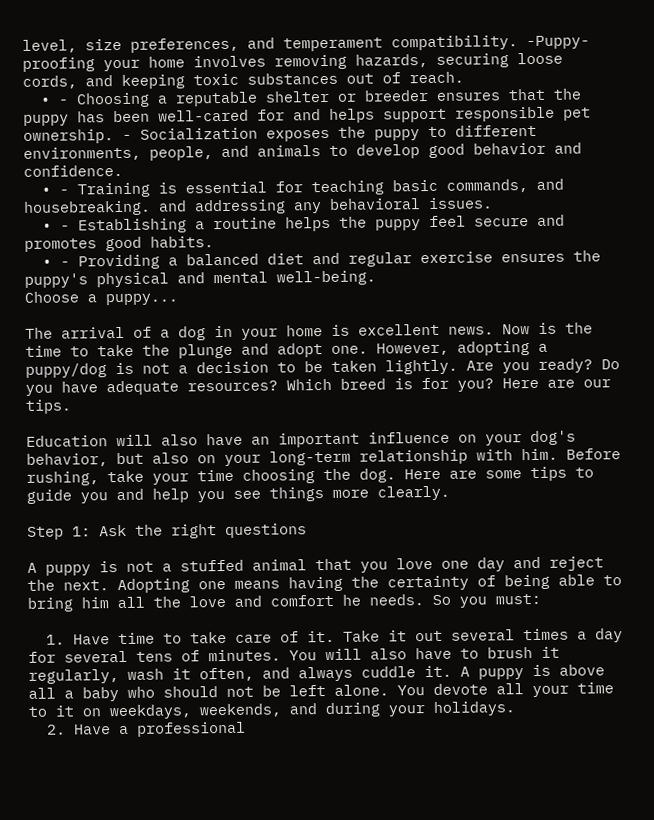level, size preferences, and temperament compatibility. -Puppy-proofing your home involves removing hazards, securing loose cords, and keeping toxic substances out of reach.
  • - Choosing a reputable shelter or breeder ensures that the puppy has been well-cared for and helps support responsible pet ownership. - Socialization exposes the puppy to different environments, people, and animals to develop good behavior and confidence.
  • - Training is essential for teaching basic commands, and housebreaking. and addressing any behavioral issues.
  • - Establishing a routine helps the puppy feel secure and promotes good habits.
  • - Providing a balanced diet and regular exercise ensures the puppy's physical and mental well-being.
Choose a puppy...

The arrival of a dog in your home is excellent news. Now is the time to take the plunge and adopt one. However, adopting a puppy/dog is not a decision to be taken lightly. Are you ready? Do you have adequate resources? Which breed is for you? Here are our tips.

Education will also have an important influence on your dog's behavior, but also on your long-term relationship with him. Before rushing, take your time choosing the dog. Here are some tips to guide you and help you see things more clearly.

Step 1: Ask the right questions

A puppy is not a stuffed animal that you love one day and reject the next. Adopting one means having the certainty of being able to bring him all the love and comfort he needs. So you must:

  1. Have time to take care of it. Take it out several times a day for several tens of minutes. You will also have to brush it regularly, wash it often, and always cuddle it. A puppy is above all a baby who should not be left alone. You devote all your time to it on weekdays, weekends, and during your holidays.
  2. Have a professional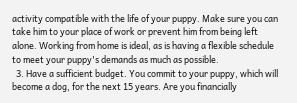activity compatible with the life of your puppy. Make sure you can take him to your place of work or prevent him from being left alone. Working from home is ideal, as is having a flexible schedule to meet your puppy's demands as much as possible.
  3. Have a sufficient budget. You commit to your puppy, which will become a dog, for the next 15 years. Are you financially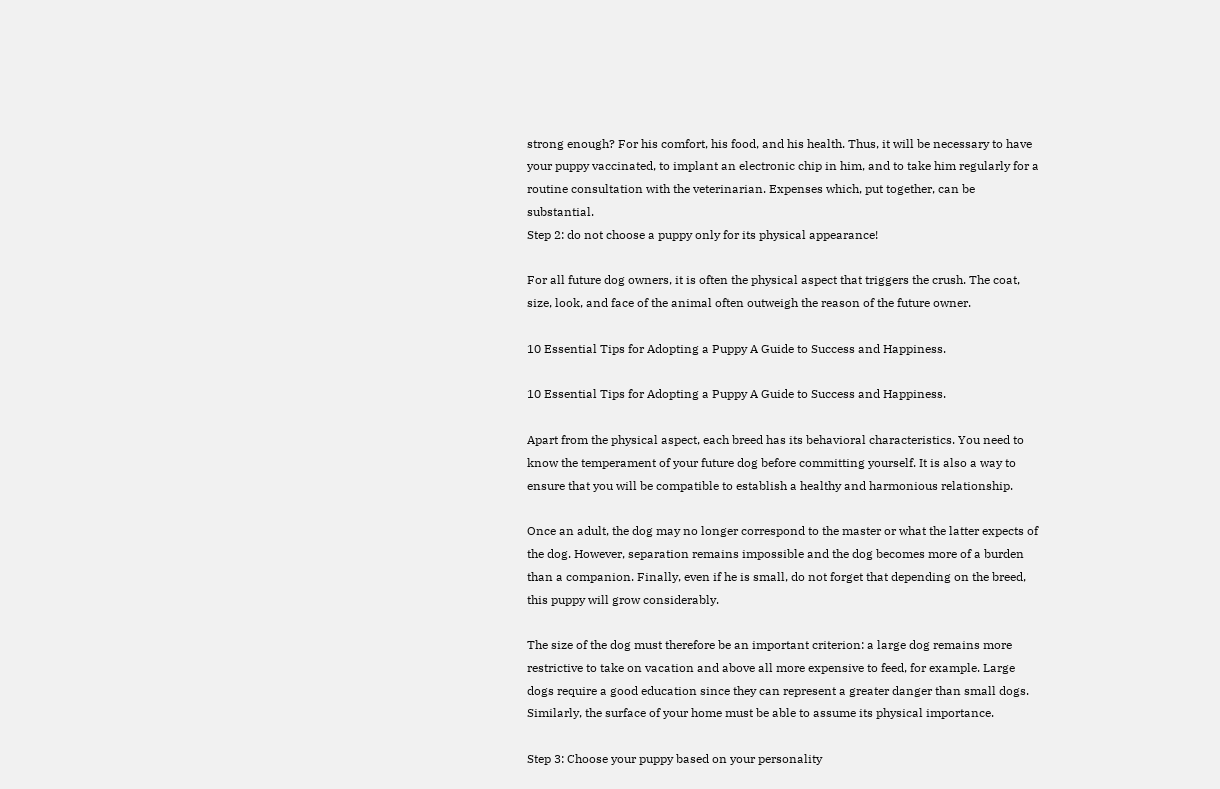strong enough? For his comfort, his food, and his health. Thus, it will be necessary to have your puppy vaccinated, to implant an electronic chip in him, and to take him regularly for a routine consultation with the veterinarian. Expenses which, put together, can be substantial.
Step 2: do not choose a puppy only for its physical appearance!

For all future dog owners, it is often the physical aspect that triggers the crush. The coat, size, look, and face of the animal often outweigh the reason of the future owner.

10 Essential Tips for Adopting a Puppy A Guide to Success and Happiness.

10 Essential Tips for Adopting a Puppy A Guide to Success and Happiness.

Apart from the physical aspect, each breed has its behavioral characteristics. You need to know the temperament of your future dog before committing yourself. It is also a way to ensure that you will be compatible to establish a healthy and harmonious relationship.

Once an adult, the dog may no longer correspond to the master or what the latter expects of the dog. However, separation remains impossible and the dog becomes more of a burden than a companion. Finally, even if he is small, do not forget that depending on the breed, this puppy will grow considerably.

The size of the dog must therefore be an important criterion: a large dog remains more restrictive to take on vacation and above all more expensive to feed, for example. Large dogs require a good education since they can represent a greater danger than small dogs. Similarly, the surface of your home must be able to assume its physical importance.

Step 3: Choose your puppy based on your personality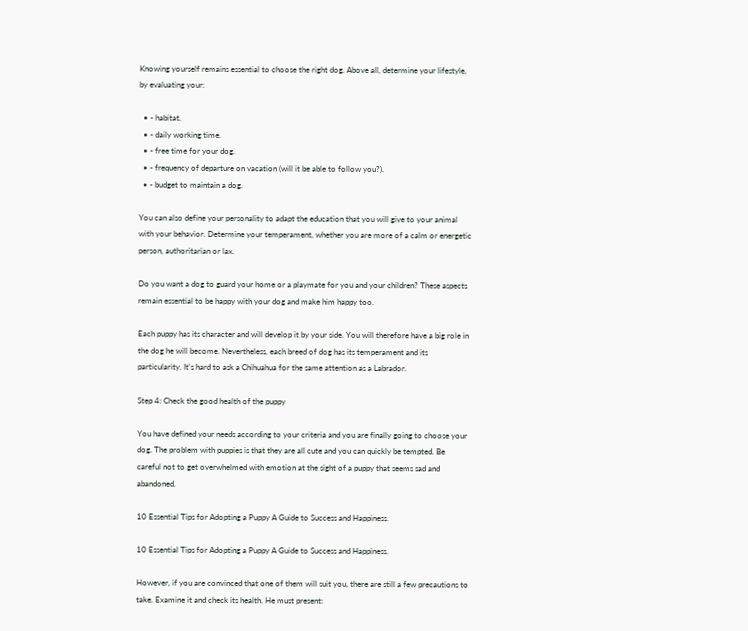Knowing yourself remains essential to choose the right dog. Above all, determine your lifestyle, by evaluating your:

  • - habitat.
  • - daily working time.
  • - free time for your dog.
  • - frequency of departure on vacation (will it be able to follow you?).
  • - budget to maintain a dog.

You can also define your personality to adapt the education that you will give to your animal with your behavior. Determine your temperament, whether you are more of a calm or energetic person, authoritarian or lax.

Do you want a dog to guard your home or a playmate for you and your children? These aspects remain essential to be happy with your dog and make him happy too.

Each puppy has its character and will develop it by your side. You will therefore have a big role in the dog he will become. Nevertheless, each breed of dog has its temperament and its particularity. It's hard to ask a Chihuahua for the same attention as a Labrador.

Step 4: Check the good health of the puppy

You have defined your needs according to your criteria and you are finally going to choose your dog. The problem with puppies is that they are all cute and you can quickly be tempted. Be careful not to get overwhelmed with emotion at the sight of a puppy that seems sad and abandoned.

10 Essential Tips for Adopting a Puppy A Guide to Success and Happiness.

10 Essential Tips for Adopting a Puppy A Guide to Success and Happiness.

However, if you are convinced that one of them will suit you, there are still a few precautions to take. Examine it and check its health. He must present: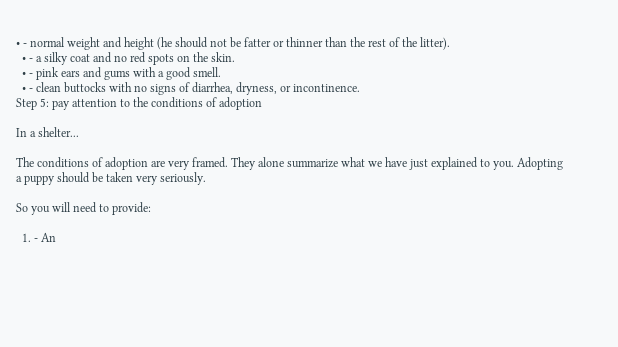• - normal weight and height (he should not be fatter or thinner than the rest of the litter).
  • - a silky coat and no red spots on the skin.
  • - pink ears and gums with a good smell.
  • - clean buttocks with no signs of diarrhea, dryness, or incontinence.
Step 5: pay attention to the conditions of adoption

In a shelter...

The conditions of adoption are very framed. They alone summarize what we have just explained to you. Adopting a puppy should be taken very seriously.

So you will need to provide:

  1. - An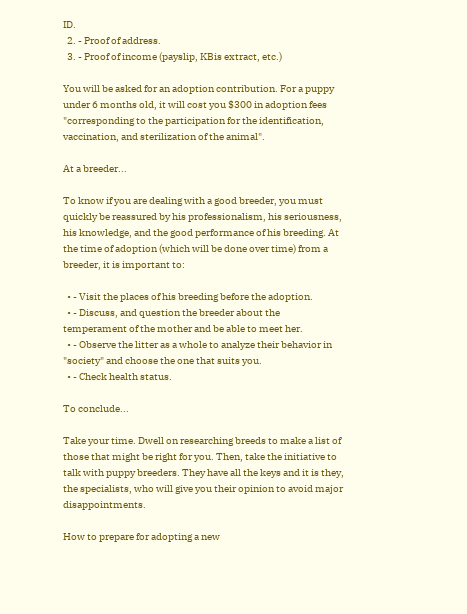ID.
  2. - Proof of address.
  3. - Proof of income (payslip, KBis extract, etc.)

You will be asked for an adoption contribution. For a puppy under 6 months old, it will cost you $300 in adoption fees "corresponding to the participation for the identification, vaccination, and sterilization of the animal".

At a breeder...

To know if you are dealing with a good breeder, you must quickly be reassured by his professionalism, his seriousness, his knowledge, and the good performance of his breeding. At the time of adoption (which will be done over time) from a breeder, it is important to:

  • - Visit the places of his breeding before the adoption.
  • - Discuss, and question the breeder about the temperament of the mother and be able to meet her.
  • - Observe the litter as a whole to analyze their behavior in "society" and choose the one that suits you.
  • - Check health status.

To conclude...

Take your time. Dwell on researching breeds to make a list of those that might be right for you. Then, take the initiative to talk with puppy breeders. They have all the keys and it is they, the specialists, who will give you their opinion to avoid major disappointments.

How to prepare for adopting a new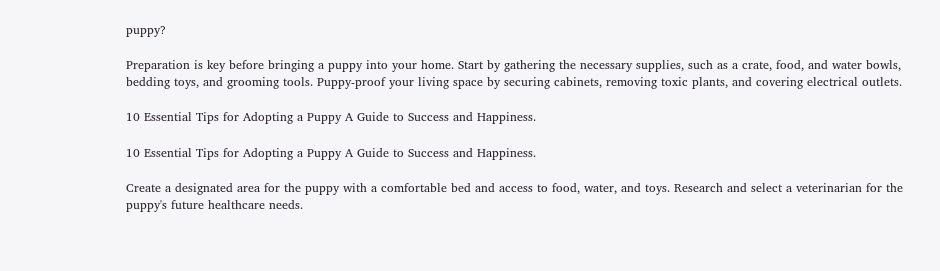puppy?

Preparation is key before bringing a puppy into your home. Start by gathering the necessary supplies, such as a crate, food, and water bowls, bedding toys, and grooming tools. Puppy-proof your living space by securing cabinets, removing toxic plants, and covering electrical outlets.

10 Essential Tips for Adopting a Puppy A Guide to Success and Happiness.

10 Essential Tips for Adopting a Puppy A Guide to Success and Happiness.

Create a designated area for the puppy with a comfortable bed and access to food, water, and toys. Research and select a veterinarian for the puppy's future healthcare needs.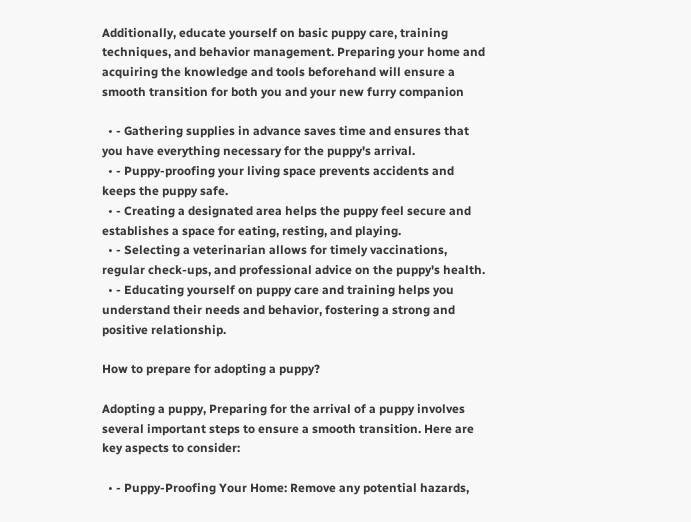Additionally, educate yourself on basic puppy care, training techniques, and behavior management. Preparing your home and acquiring the knowledge and tools beforehand will ensure a smooth transition for both you and your new furry companion

  • - Gathering supplies in advance saves time and ensures that you have everything necessary for the puppy's arrival.
  • - Puppy-proofing your living space prevents accidents and keeps the puppy safe.
  • - Creating a designated area helps the puppy feel secure and establishes a space for eating, resting, and playing.
  • - Selecting a veterinarian allows for timely vaccinations, regular check-ups, and professional advice on the puppy's health.
  • - Educating yourself on puppy care and training helps you understand their needs and behavior, fostering a strong and positive relationship.

How to prepare for adopting a puppy?

Adopting a puppy, Preparing for the arrival of a puppy involves several important steps to ensure a smooth transition. Here are key aspects to consider:

  • - Puppy-Proofing Your Home: Remove any potential hazards,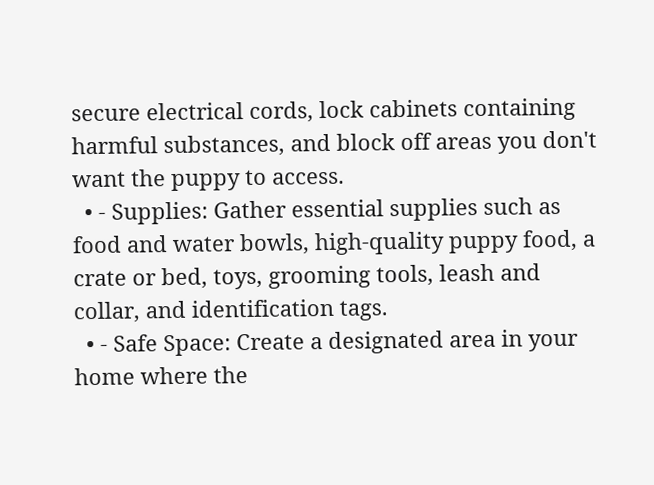secure electrical cords, lock cabinets containing harmful substances, and block off areas you don't want the puppy to access.
  • - Supplies: Gather essential supplies such as food and water bowls, high-quality puppy food, a crate or bed, toys, grooming tools, leash and collar, and identification tags.
  • - Safe Space: Create a designated area in your home where the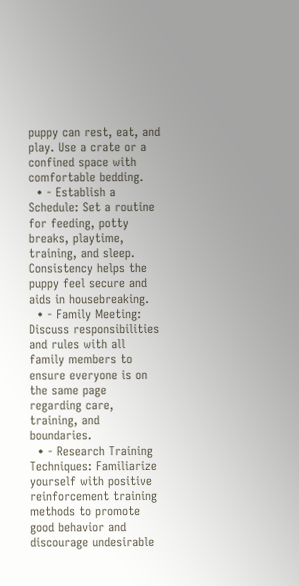puppy can rest, eat, and play. Use a crate or a confined space with comfortable bedding.
  • - Establish a Schedule: Set a routine for feeding, potty breaks, playtime, training, and sleep. Consistency helps the puppy feel secure and aids in housebreaking.
  • - Family Meeting: Discuss responsibilities and rules with all family members to ensure everyone is on the same page regarding care, training, and boundaries.
  • - Research Training Techniques: Familiarize yourself with positive reinforcement training methods to promote good behavior and discourage undesirable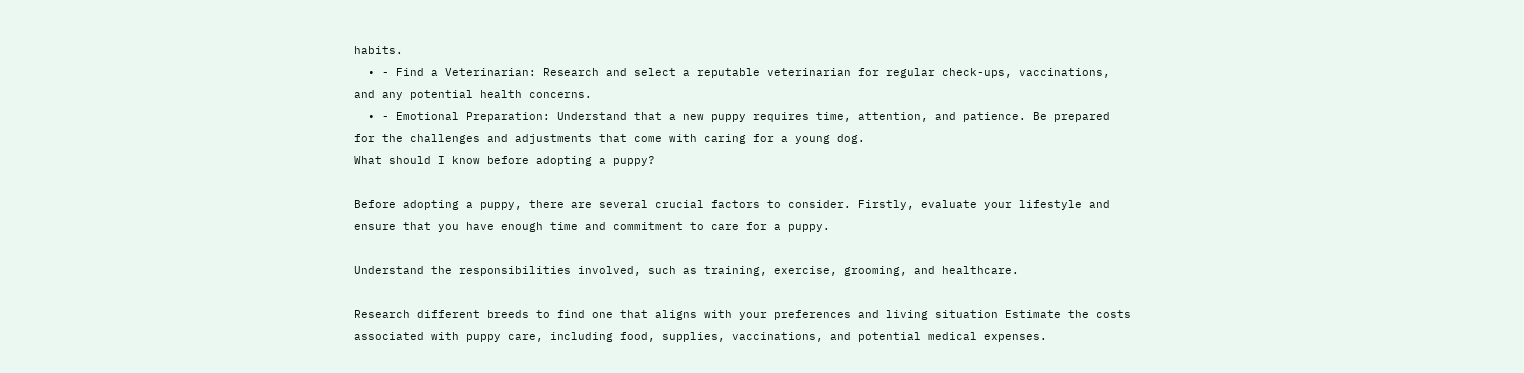habits.
  • - Find a Veterinarian: Research and select a reputable veterinarian for regular check-ups, vaccinations, and any potential health concerns.
  • - Emotional Preparation: Understand that a new puppy requires time, attention, and patience. Be prepared for the challenges and adjustments that come with caring for a young dog.
What should I know before adopting a puppy?

Before adopting a puppy, there are several crucial factors to consider. Firstly, evaluate your lifestyle and ensure that you have enough time and commitment to care for a puppy.

Understand the responsibilities involved, such as training, exercise, grooming, and healthcare.

Research different breeds to find one that aligns with your preferences and living situation Estimate the costs associated with puppy care, including food, supplies, vaccinations, and potential medical expenses.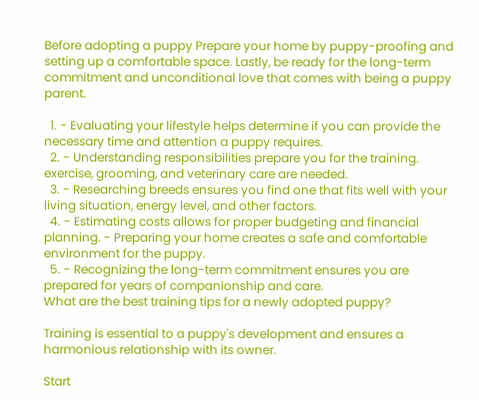Before adopting a puppy Prepare your home by puppy-proofing and setting up a comfortable space. Lastly, be ready for the long-term commitment and unconditional love that comes with being a puppy parent.

  1. - Evaluating your lifestyle helps determine if you can provide the necessary time and attention a puppy requires.
  2. - Understanding responsibilities prepare you for the training. exercise, grooming, and veterinary care are needed.
  3. - Researching breeds ensures you find one that fits well with your living situation, energy level, and other factors.
  4. - Estimating costs allows for proper budgeting and financial planning. - Preparing your home creates a safe and comfortable environment for the puppy.
  5. - Recognizing the long-term commitment ensures you are prepared for years of companionship and care.
What are the best training tips for a newly adopted puppy?

Training is essential to a puppy's development and ensures a harmonious relationship with its owner.

Start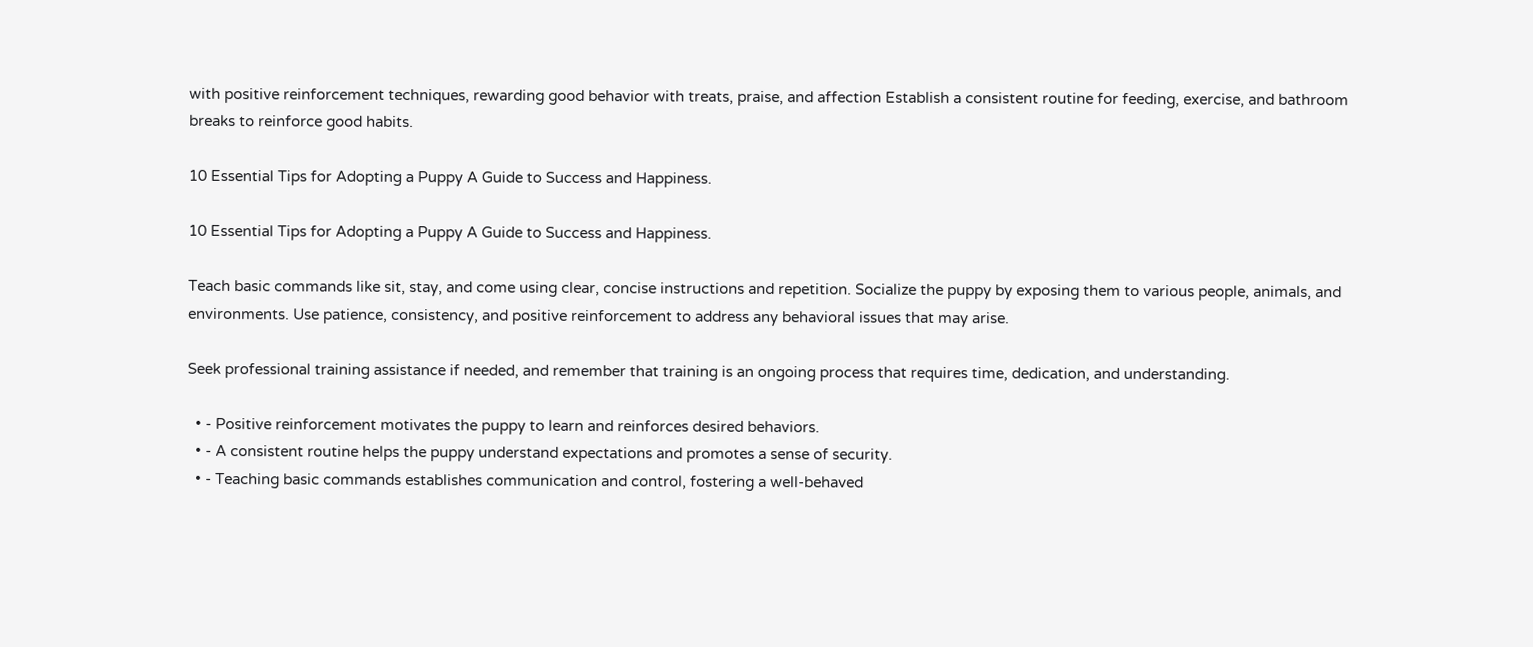with positive reinforcement techniques, rewarding good behavior with treats, praise, and affection Establish a consistent routine for feeding, exercise, and bathroom breaks to reinforce good habits.

10 Essential Tips for Adopting a Puppy A Guide to Success and Happiness.

10 Essential Tips for Adopting a Puppy A Guide to Success and Happiness.

Teach basic commands like sit, stay, and come using clear, concise instructions and repetition. Socialize the puppy by exposing them to various people, animals, and environments. Use patience, consistency, and positive reinforcement to address any behavioral issues that may arise.

Seek professional training assistance if needed, and remember that training is an ongoing process that requires time, dedication, and understanding.

  • - Positive reinforcement motivates the puppy to learn and reinforces desired behaviors.
  • - A consistent routine helps the puppy understand expectations and promotes a sense of security.
  • - Teaching basic commands establishes communication and control, fostering a well-behaved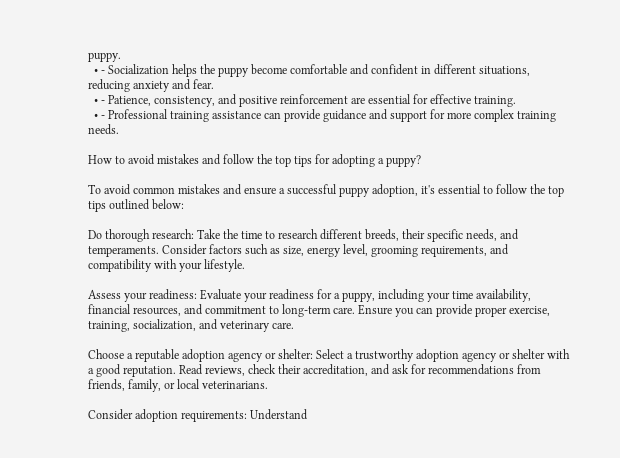puppy.
  • - Socialization helps the puppy become comfortable and confident in different situations, reducing anxiety and fear.
  • - Patience, consistency, and positive reinforcement are essential for effective training.
  • - Professional training assistance can provide guidance and support for more complex training needs.

How to avoid mistakes and follow the top tips for adopting a puppy?

To avoid common mistakes and ensure a successful puppy adoption, it's essential to follow the top tips outlined below:

Do thorough research: Take the time to research different breeds, their specific needs, and temperaments. Consider factors such as size, energy level, grooming requirements, and compatibility with your lifestyle.

Assess your readiness: Evaluate your readiness for a puppy, including your time availability, financial resources, and commitment to long-term care. Ensure you can provide proper exercise, training, socialization, and veterinary care.

Choose a reputable adoption agency or shelter: Select a trustworthy adoption agency or shelter with a good reputation. Read reviews, check their accreditation, and ask for recommendations from friends, family, or local veterinarians.

Consider adoption requirements: Understand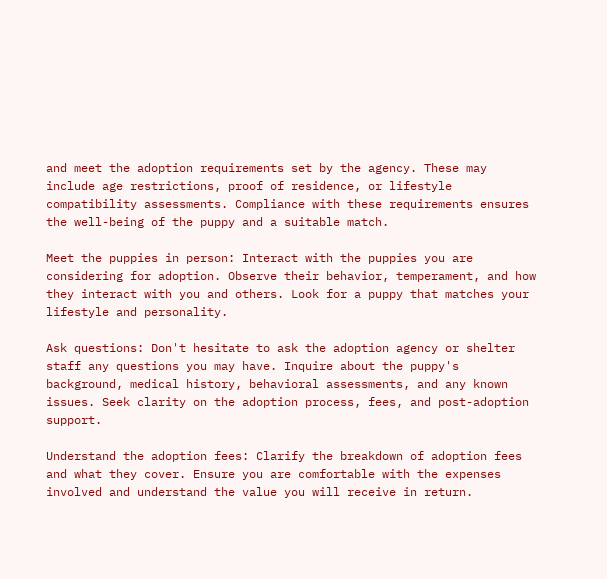and meet the adoption requirements set by the agency. These may include age restrictions, proof of residence, or lifestyle compatibility assessments. Compliance with these requirements ensures the well-being of the puppy and a suitable match.

Meet the puppies in person: Interact with the puppies you are considering for adoption. Observe their behavior, temperament, and how they interact with you and others. Look for a puppy that matches your lifestyle and personality.

Ask questions: Don't hesitate to ask the adoption agency or shelter staff any questions you may have. Inquire about the puppy's background, medical history, behavioral assessments, and any known issues. Seek clarity on the adoption process, fees, and post-adoption support.

Understand the adoption fees: Clarify the breakdown of adoption fees and what they cover. Ensure you are comfortable with the expenses involved and understand the value you will receive in return.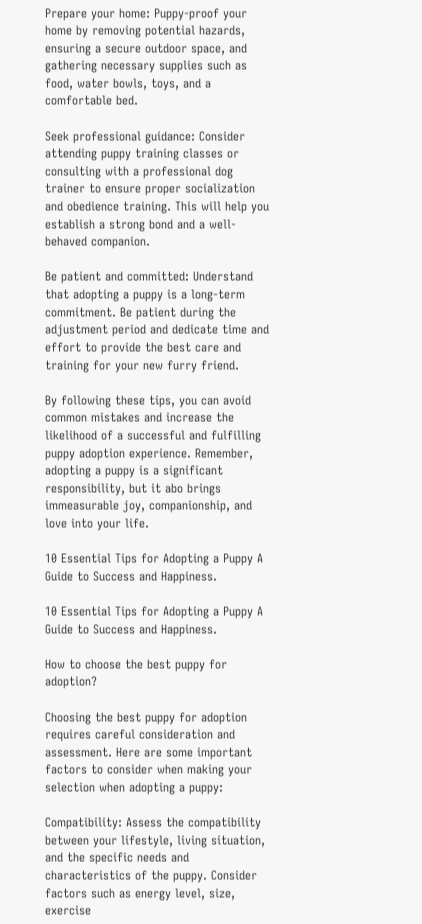Prepare your home: Puppy-proof your home by removing potential hazards, ensuring a secure outdoor space, and gathering necessary supplies such as food, water bowls, toys, and a comfortable bed.

Seek professional guidance: Consider attending puppy training classes or consulting with a professional dog trainer to ensure proper socialization and obedience training. This will help you establish a strong bond and a well-behaved companion.

Be patient and committed: Understand that adopting a puppy is a long-term commitment. Be patient during the adjustment period and dedicate time and effort to provide the best care and training for your new furry friend.

By following these tips, you can avoid common mistakes and increase the likelihood of a successful and fulfilling puppy adoption experience. Remember, adopting a puppy is a significant responsibility, but it abo brings immeasurable joy, companionship, and love into your life.

10 Essential Tips for Adopting a Puppy A Guide to Success and Happiness.

10 Essential Tips for Adopting a Puppy A Guide to Success and Happiness.

How to choose the best puppy for adoption?

Choosing the best puppy for adoption requires careful consideration and assessment. Here are some important factors to consider when making your selection when adopting a puppy:

Compatibility: Assess the compatibility between your lifestyle, living situation, and the specific needs and characteristics of the puppy. Consider factors such as energy level, size, exercise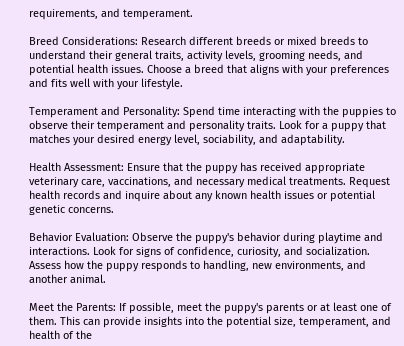requirements, and temperament.

Breed Considerations: Research different breeds or mixed breeds to understand their general traits, activity levels, grooming needs, and potential health issues. Choose a breed that aligns with your preferences and fits well with your lifestyle.

Temperament and Personality: Spend time interacting with the puppies to observe their temperament and personality traits. Look for a puppy that matches your desired energy level, sociability, and adaptability.

Health Assessment: Ensure that the puppy has received appropriate veterinary care, vaccinations, and necessary medical treatments. Request health records and inquire about any known health issues or potential genetic concerns.

Behavior Evaluation: Observe the puppy's behavior during playtime and interactions. Look for signs of confidence, curiosity, and socialization. Assess how the puppy responds to handling, new environments, and another animal.

Meet the Parents: If possible, meet the puppy's parents or at least one of them. This can provide insights into the potential size, temperament, and health of the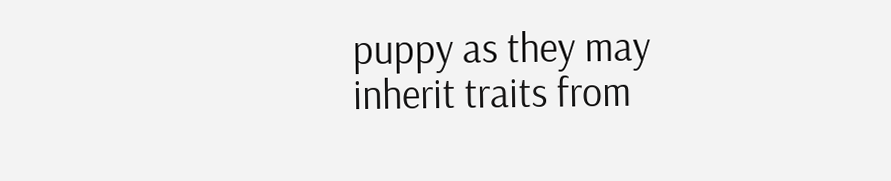puppy as they may inherit traits from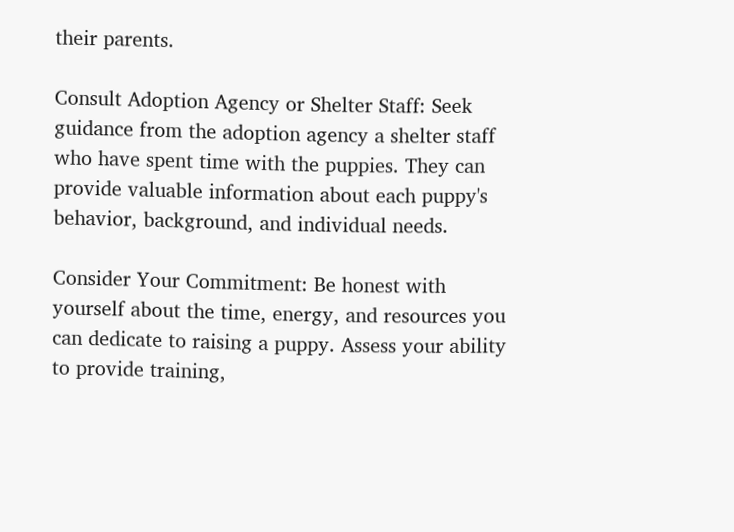their parents.

Consult Adoption Agency or Shelter Staff: Seek guidance from the adoption agency a shelter staff who have spent time with the puppies. They can provide valuable information about each puppy's behavior, background, and individual needs.

Consider Your Commitment: Be honest with yourself about the time, energy, and resources you can dedicate to raising a puppy. Assess your ability to provide training,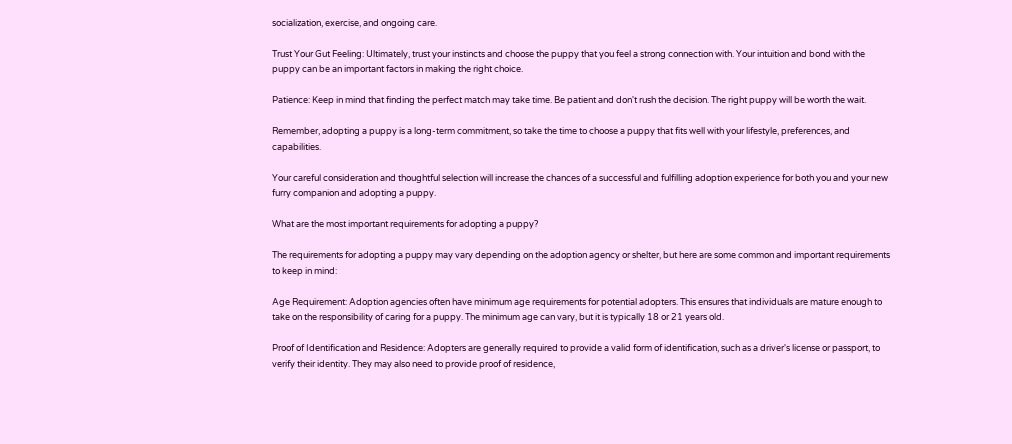socialization, exercise, and ongoing care.

Trust Your Gut Feeling: Ultimately, trust your instincts and choose the puppy that you feel a strong connection with. Your intuition and bond with the puppy can be an important factors in making the right choice.

Patience: Keep in mind that finding the perfect match may take time. Be patient and don't rush the decision. The right puppy will be worth the wait.

Remember, adopting a puppy is a long-term commitment, so take the time to choose a puppy that fits well with your lifestyle, preferences, and capabilities.

Your careful consideration and thoughtful selection will increase the chances of a successful and fulfilling adoption experience for both you and your new furry companion and adopting a puppy.

What are the most important requirements for adopting a puppy?

The requirements for adopting a puppy may vary depending on the adoption agency or shelter, but here are some common and important requirements to keep in mind:

Age Requirement: Adoption agencies often have minimum age requirements for potential adopters. This ensures that individuals are mature enough to take on the responsibility of caring for a puppy. The minimum age can vary, but it is typically 18 or 21 years old.

Proof of Identification and Residence: Adopters are generally required to provide a valid form of identification, such as a driver's license or passport, to verify their identity. They may also need to provide proof of residence,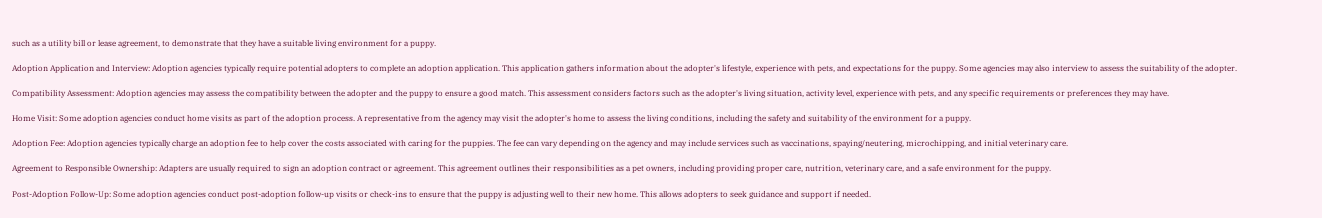such as a utility bill or lease agreement, to demonstrate that they have a suitable living environment for a puppy.

Adoption Application and Interview: Adoption agencies typically require potential adopters to complete an adoption application. This application gathers information about the adopter's lifestyle, experience with pets, and expectations for the puppy. Some agencies may also interview to assess the suitability of the adopter.

Compatibility Assessment: Adoption agencies may assess the compatibility between the adopter and the puppy to ensure a good match. This assessment considers factors such as the adopter's living situation, activity level, experience with pets, and any specific requirements or preferences they may have.

Home Visit: Some adoption agencies conduct home visits as part of the adoption process. A representative from the agency may visit the adopter's home to assess the living conditions, including the safety and suitability of the environment for a puppy.

Adoption Fee: Adoption agencies typically charge an adoption fee to help cover the costs associated with caring for the puppies. The fee can vary depending on the agency and may include services such as vaccinations, spaying/neutering, microchipping, and initial veterinary care.

Agreement to Responsible Ownership: Adapters are usually required to sign an adoption contract or agreement. This agreement outlines their responsibilities as a pet owners, including providing proper care, nutrition, veterinary care, and a safe environment for the puppy.

Post-Adoption Follow-Up: Some adoption agencies conduct post-adoption follow-up visits or check-ins to ensure that the puppy is adjusting well to their new home. This allows adopters to seek guidance and support if needed.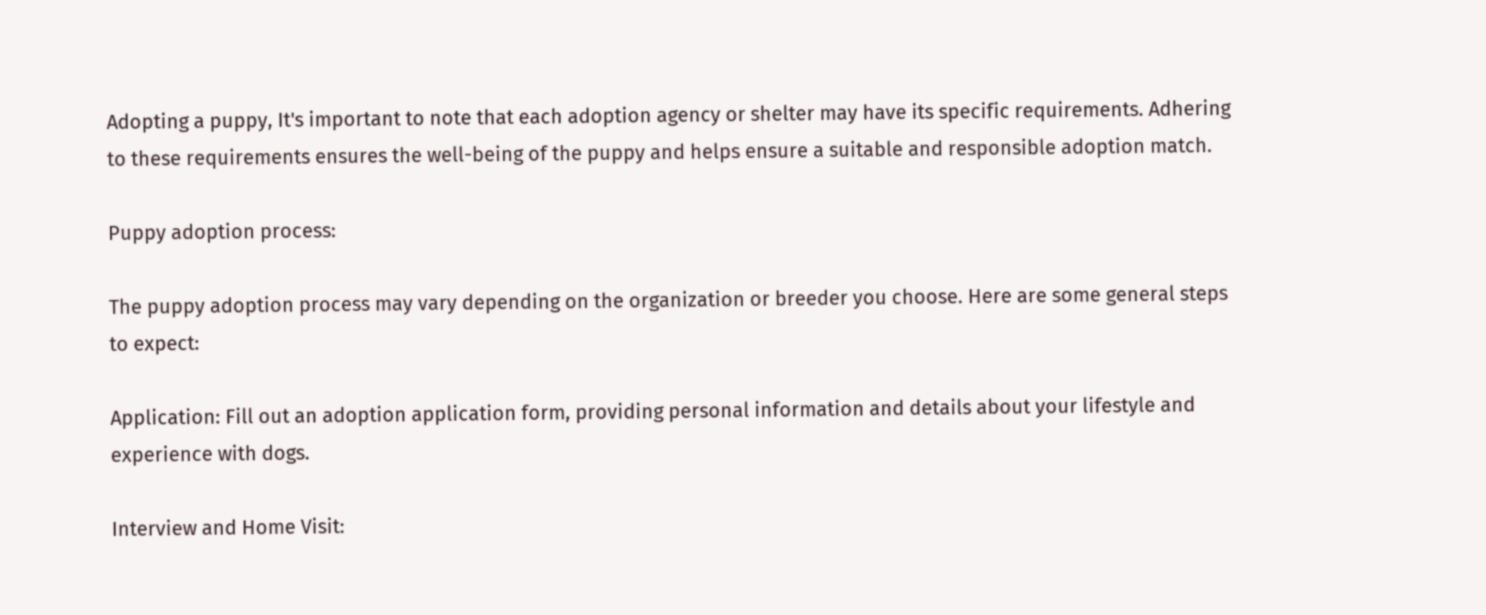Adopting a puppy, It's important to note that each adoption agency or shelter may have its specific requirements. Adhering to these requirements ensures the well-being of the puppy and helps ensure a suitable and responsible adoption match.

Puppy adoption process:

The puppy adoption process may vary depending on the organization or breeder you choose. Here are some general steps to expect:

Application: Fill out an adoption application form, providing personal information and details about your lifestyle and experience with dogs.

Interview and Home Visit: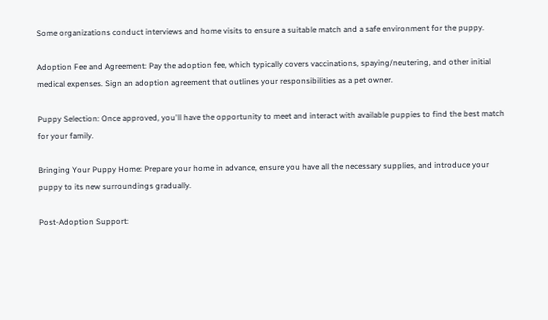Some organizations conduct interviews and home visits to ensure a suitable match and a safe environment for the puppy.

Adoption Fee and Agreement: Pay the adoption fee, which typically covers vaccinations, spaying/neutering, and other initial medical expenses. Sign an adoption agreement that outlines your responsibilities as a pet owner.

Puppy Selection: Once approved, you'll have the opportunity to meet and interact with available puppies to find the best match for your family.

Bringing Your Puppy Home: Prepare your home in advance, ensure you have all the necessary supplies, and introduce your puppy to its new surroundings gradually.

Post-Adoption Support: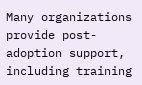Many organizations provide post-adoption support, including training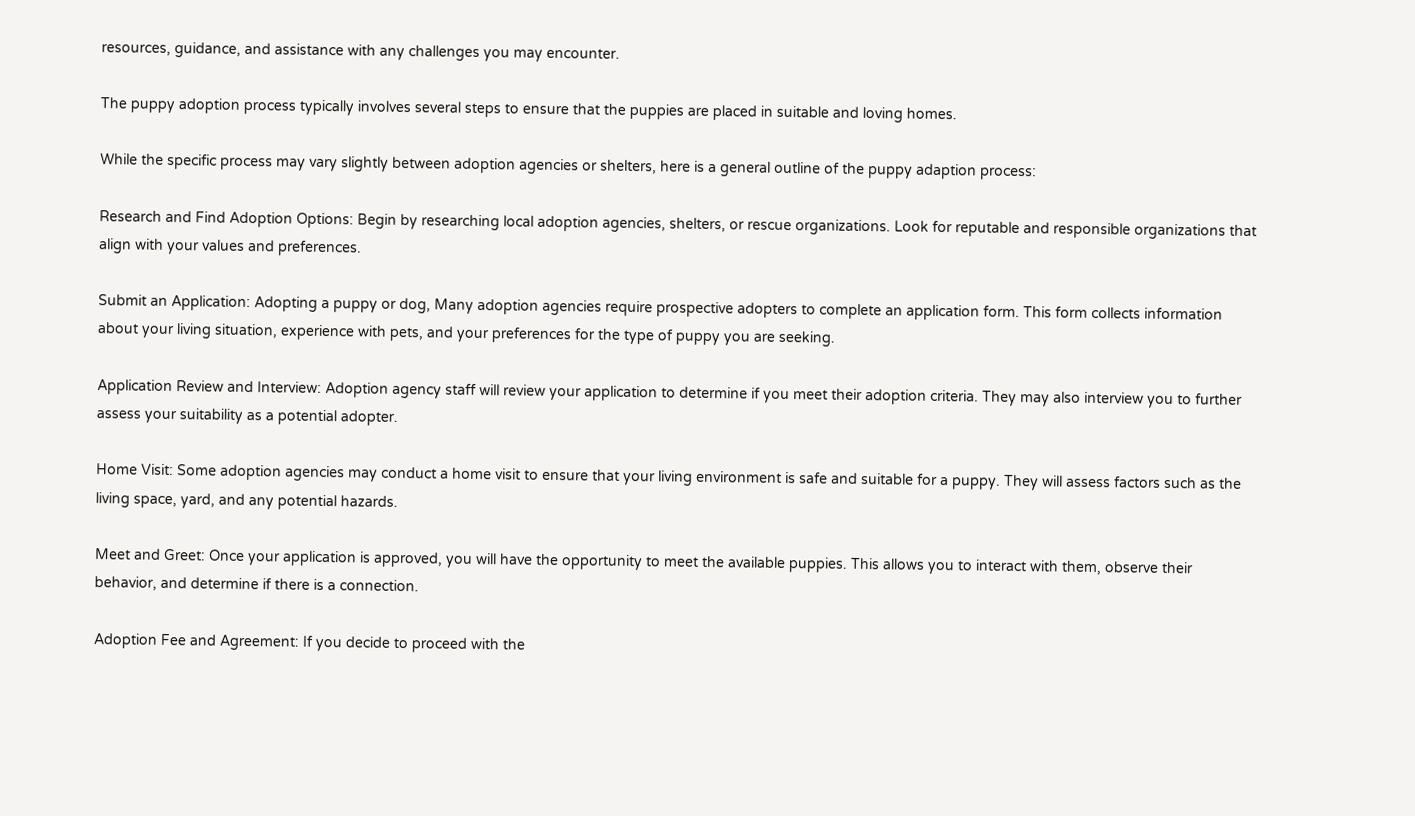resources, guidance, and assistance with any challenges you may encounter.

The puppy adoption process typically involves several steps to ensure that the puppies are placed in suitable and loving homes.

While the specific process may vary slightly between adoption agencies or shelters, here is a general outline of the puppy adaption process:

Research and Find Adoption Options: Begin by researching local adoption agencies, shelters, or rescue organizations. Look for reputable and responsible organizations that align with your values and preferences.

Submit an Application: Adopting a puppy or dog, Many adoption agencies require prospective adopters to complete an application form. This form collects information about your living situation, experience with pets, and your preferences for the type of puppy you are seeking.

Application Review and Interview: Adoption agency staff will review your application to determine if you meet their adoption criteria. They may also interview you to further assess your suitability as a potential adopter.

Home Visit: Some adoption agencies may conduct a home visit to ensure that your living environment is safe and suitable for a puppy. They will assess factors such as the living space, yard, and any potential hazards.

Meet and Greet: Once your application is approved, you will have the opportunity to meet the available puppies. This allows you to interact with them, observe their behavior, and determine if there is a connection.

Adoption Fee and Agreement: If you decide to proceed with the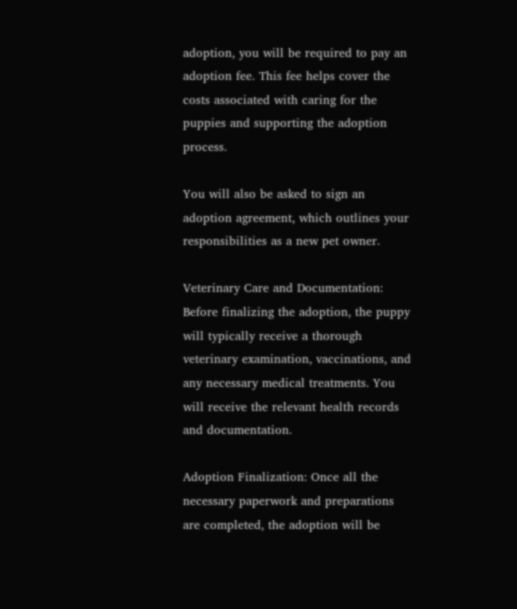adoption, you will be required to pay an adoption fee. This fee helps cover the costs associated with caring for the puppies and supporting the adoption process.

You will also be asked to sign an adoption agreement, which outlines your responsibilities as a new pet owner.

Veterinary Care and Documentation: Before finalizing the adoption, the puppy will typically receive a thorough veterinary examination, vaccinations, and any necessary medical treatments. You will receive the relevant health records and documentation.

Adoption Finalization: Once all the necessary paperwork and preparations are completed, the adoption will be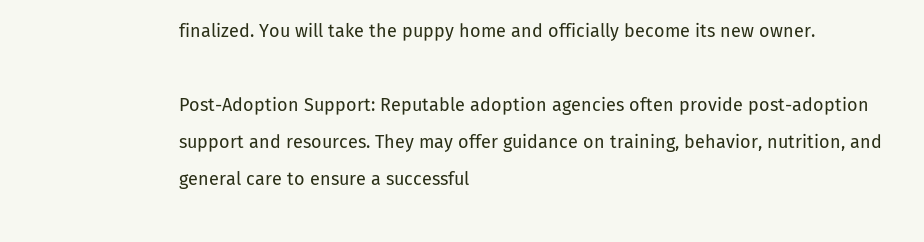finalized. You will take the puppy home and officially become its new owner.

Post-Adoption Support: Reputable adoption agencies often provide post-adoption support and resources. They may offer guidance on training, behavior, nutrition, and general care to ensure a successful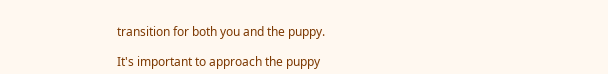transition for both you and the puppy.

It's important to approach the puppy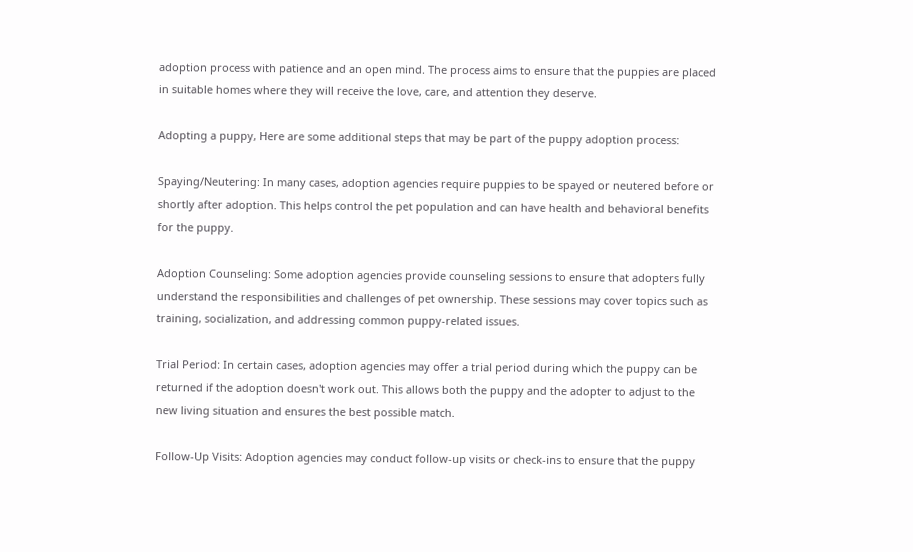adoption process with patience and an open mind. The process aims to ensure that the puppies are placed in suitable homes where they will receive the love, care, and attention they deserve.

Adopting a puppy, Here are some additional steps that may be part of the puppy adoption process:

Spaying/Neutering: In many cases, adoption agencies require puppies to be spayed or neutered before or shortly after adoption. This helps control the pet population and can have health and behavioral benefits for the puppy.

Adoption Counseling: Some adoption agencies provide counseling sessions to ensure that adopters fully understand the responsibilities and challenges of pet ownership. These sessions may cover topics such as training, socialization, and addressing common puppy-related issues.

Trial Period: In certain cases, adoption agencies may offer a trial period during which the puppy can be returned if the adoption doesn't work out. This allows both the puppy and the adopter to adjust to the new living situation and ensures the best possible match.

Follow-Up Visits: Adoption agencies may conduct follow-up visits or check-ins to ensure that the puppy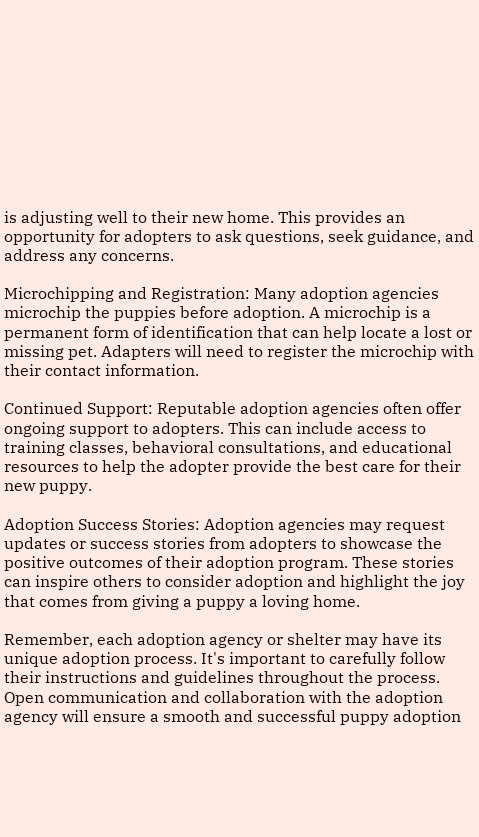is adjusting well to their new home. This provides an opportunity for adopters to ask questions, seek guidance, and address any concerns.

Microchipping and Registration: Many adoption agencies microchip the puppies before adoption. A microchip is a permanent form of identification that can help locate a lost or missing pet. Adapters will need to register the microchip with their contact information.

Continued Support: Reputable adoption agencies often offer ongoing support to adopters. This can include access to training classes, behavioral consultations, and educational resources to help the adopter provide the best care for their new puppy.

Adoption Success Stories: Adoption agencies may request updates or success stories from adopters to showcase the positive outcomes of their adoption program. These stories can inspire others to consider adoption and highlight the joy that comes from giving a puppy a loving home.

Remember, each adoption agency or shelter may have its unique adoption process. It's important to carefully follow their instructions and guidelines throughout the process. Open communication and collaboration with the adoption agency will ensure a smooth and successful puppy adoption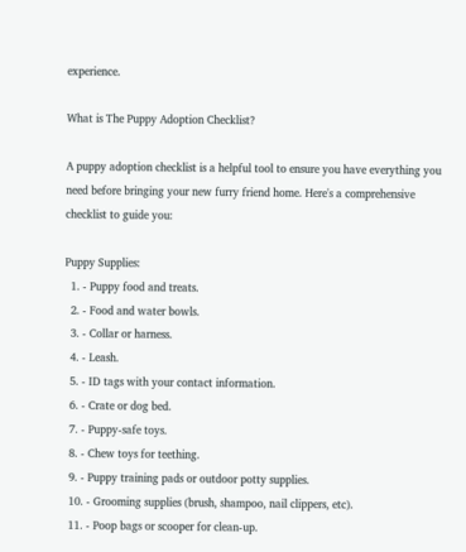experience.

What is The Puppy Adoption Checklist?

A puppy adoption checklist is a helpful tool to ensure you have everything you need before bringing your new furry friend home. Here's a comprehensive checklist to guide you:

Puppy Supplies:
  1. - Puppy food and treats.
  2. - Food and water bowls.
  3. - Collar or harness.
  4. - Leash.
  5. - ID tags with your contact information.
  6. - Crate or dog bed.
  7. - Puppy-safe toys.
  8. - Chew toys for teething.
  9. - Puppy training pads or outdoor potty supplies.
  10. - Grooming supplies (brush, shampoo, nail clippers, etc).
  11. - Poop bags or scooper for clean-up.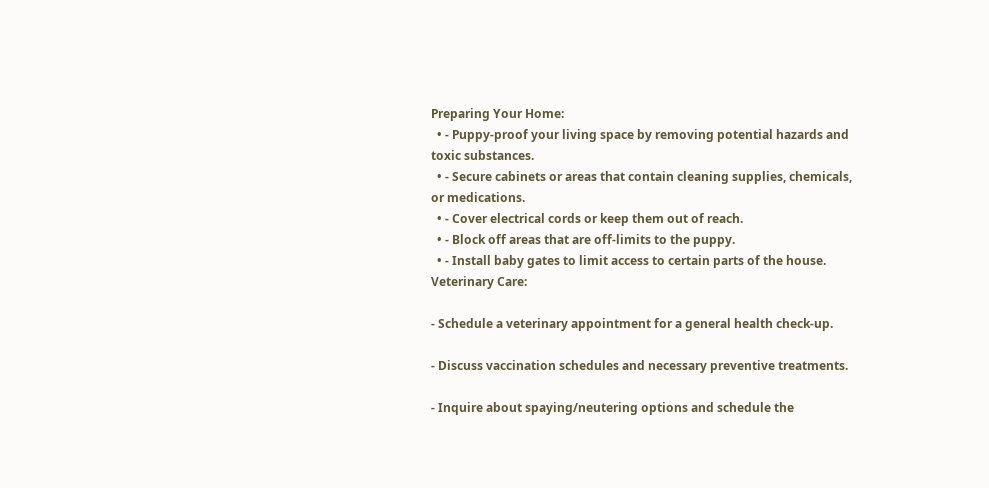Preparing Your Home:
  • - Puppy-proof your living space by removing potential hazards and toxic substances.
  • - Secure cabinets or areas that contain cleaning supplies, chemicals, or medications.
  • - Cover electrical cords or keep them out of reach.
  • - Block off areas that are off-limits to the puppy.
  • - Install baby gates to limit access to certain parts of the house.
Veterinary Care:

- Schedule a veterinary appointment for a general health check-up.

- Discuss vaccination schedules and necessary preventive treatments.

- Inquire about spaying/neutering options and schedule the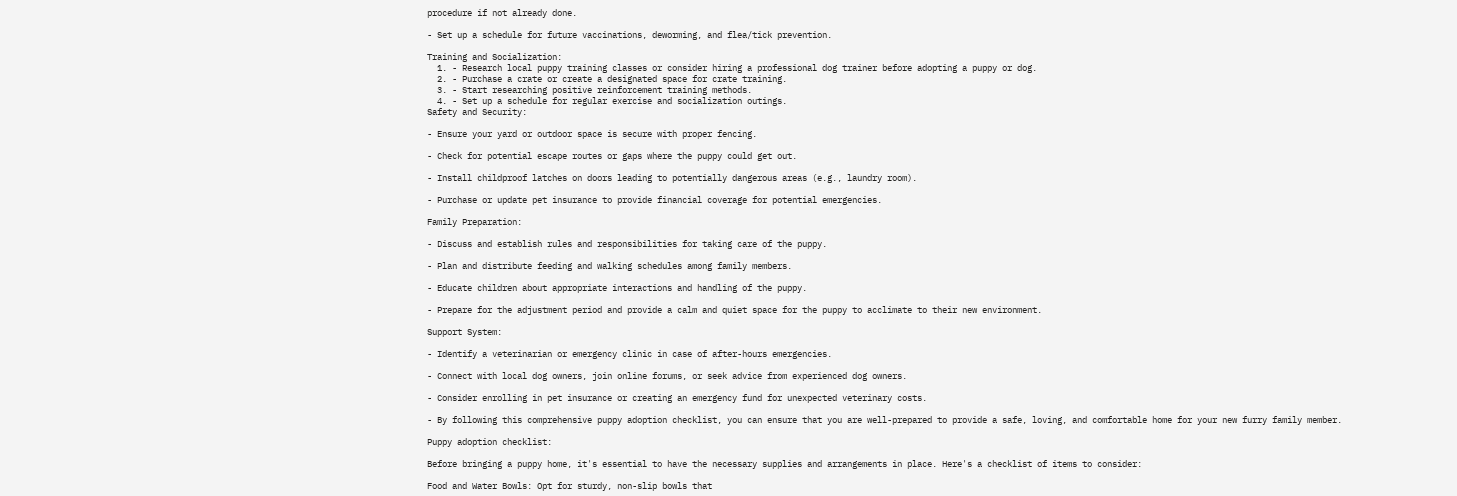procedure if not already done.

- Set up a schedule for future vaccinations, deworming, and flea/tick prevention.

Training and Socialization:
  1. - Research local puppy training classes or consider hiring a professional dog trainer before adopting a puppy or dog.
  2. - Purchase a crate or create a designated space for crate training.
  3. - Start researching positive reinforcement training methods.
  4. - Set up a schedule for regular exercise and socialization outings.
Safety and Security:

- Ensure your yard or outdoor space is secure with proper fencing.

- Check for potential escape routes or gaps where the puppy could get out.

- Install childproof latches on doors leading to potentially dangerous areas (e.g., laundry room).

- Purchase or update pet insurance to provide financial coverage for potential emergencies.

Family Preparation:

- Discuss and establish rules and responsibilities for taking care of the puppy.

- Plan and distribute feeding and walking schedules among family members.

- Educate children about appropriate interactions and handling of the puppy.

- Prepare for the adjustment period and provide a calm and quiet space for the puppy to acclimate to their new environment.

Support System:

- Identify a veterinarian or emergency clinic in case of after-hours emergencies.

- Connect with local dog owners, join online forums, or seek advice from experienced dog owners.

- Consider enrolling in pet insurance or creating an emergency fund for unexpected veterinary costs.

- By following this comprehensive puppy adoption checklist, you can ensure that you are well-prepared to provide a safe, loving, and comfortable home for your new furry family member.

Puppy adoption checklist:

Before bringing a puppy home, it's essential to have the necessary supplies and arrangements in place. Here's a checklist of items to consider:

Food and Water Bowls: Opt for sturdy, non-slip bowls that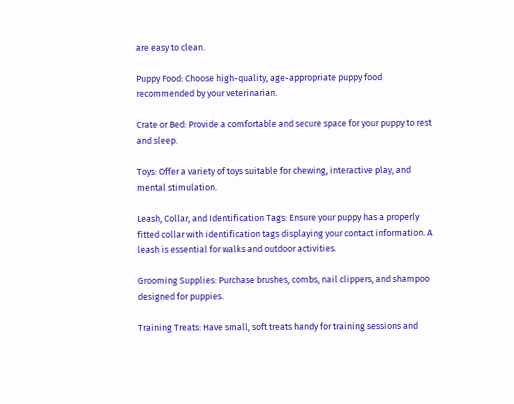are easy to clean.

Puppy Food: Choose high-quality, age-appropriate puppy food recommended by your veterinarian.

Crate or Bed: Provide a comfortable and secure space for your puppy to rest and sleep.

Toys: Offer a variety of toys suitable for chewing, interactive play, and mental stimulation.

Leash, Collar, and Identification Tags: Ensure your puppy has a properly fitted collar with identification tags displaying your contact information. A leash is essential for walks and outdoor activities.

Grooming Supplies: Purchase brushes, combs, nail clippers, and shampoo designed for puppies.

Training Treats: Have small, soft treats handy for training sessions and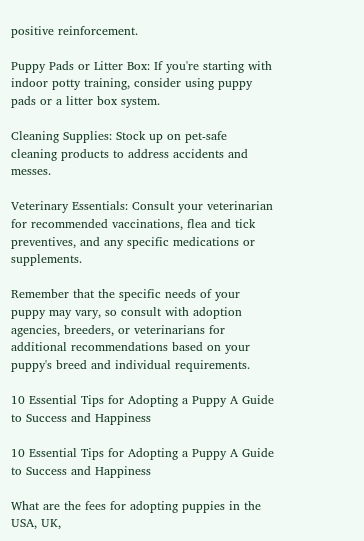positive reinforcement.

Puppy Pads or Litter Box: If you're starting with indoor potty training, consider using puppy pads or a litter box system.

Cleaning Supplies: Stock up on pet-safe cleaning products to address accidents and messes.

Veterinary Essentials: Consult your veterinarian for recommended vaccinations, flea and tick preventives, and any specific medications or supplements.

Remember that the specific needs of your puppy may vary, so consult with adoption agencies, breeders, or veterinarians for additional recommendations based on your puppy's breed and individual requirements.

10 Essential Tips for Adopting a Puppy A Guide to Success and Happiness

10 Essential Tips for Adopting a Puppy A Guide to Success and Happiness

What are the fees for adopting puppies in the USA, UK,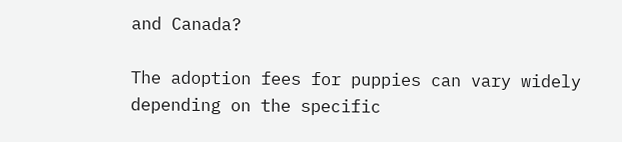and Canada?

The adoption fees for puppies can vary widely depending on the specific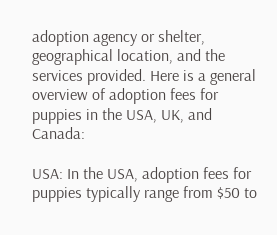adoption agency or shelter, geographical location, and the services provided. Here is a general overview of adoption fees for puppies in the USA, UK, and Canada:

USA: In the USA, adoption fees for puppies typically range from $50 to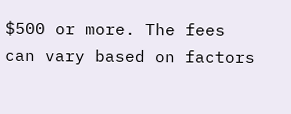$500 or more. The fees can vary based on factors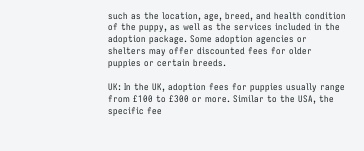such as the location, age, breed, and health condition of the puppy, as well as the services included in the adoption package. Some adoption agencies or shelters may offer discounted fees for older puppies or certain breeds.

UK: In the UK, adoption fees for puppies usually range from £100 to £300 or more. Similar to the USA, the specific fee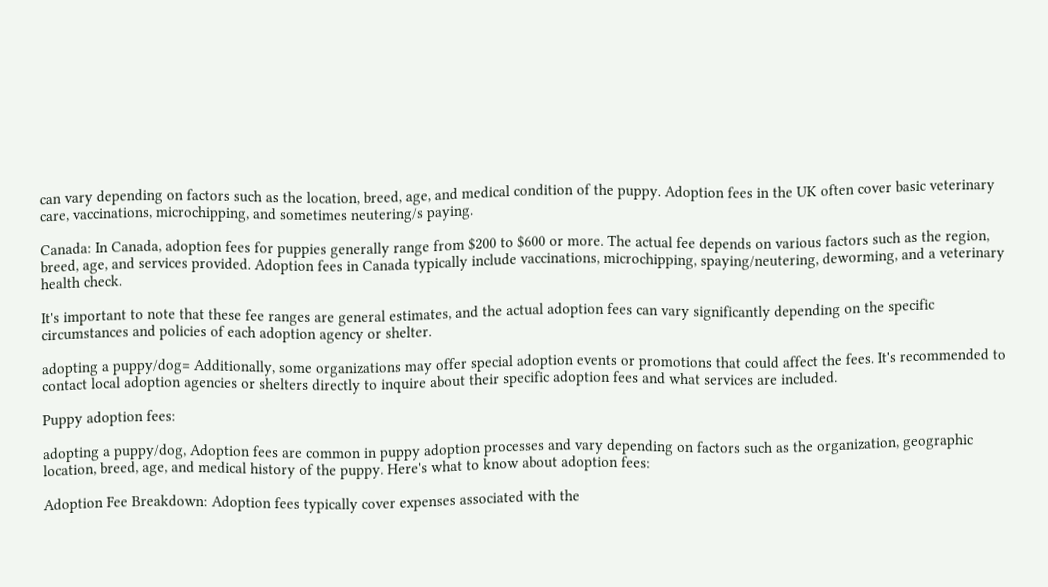can vary depending on factors such as the location, breed, age, and medical condition of the puppy. Adoption fees in the UK often cover basic veterinary care, vaccinations, microchipping, and sometimes neutering/s paying.

Canada: In Canada, adoption fees for puppies generally range from $200 to $600 or more. The actual fee depends on various factors such as the region, breed, age, and services provided. Adoption fees in Canada typically include vaccinations, microchipping, spaying/neutering, deworming, and a veterinary health check.

It's important to note that these fee ranges are general estimates, and the actual adoption fees can vary significantly depending on the specific circumstances and policies of each adoption agency or shelter.

adopting a puppy/dog= Additionally, some organizations may offer special adoption events or promotions that could affect the fees. It's recommended to contact local adoption agencies or shelters directly to inquire about their specific adoption fees and what services are included.

Puppy adoption fees:

adopting a puppy/dog, Adoption fees are common in puppy adoption processes and vary depending on factors such as the organization, geographic location, breed, age, and medical history of the puppy. Here's what to know about adoption fees:

Adoption Fee Breakdown: Adoption fees typically cover expenses associated with the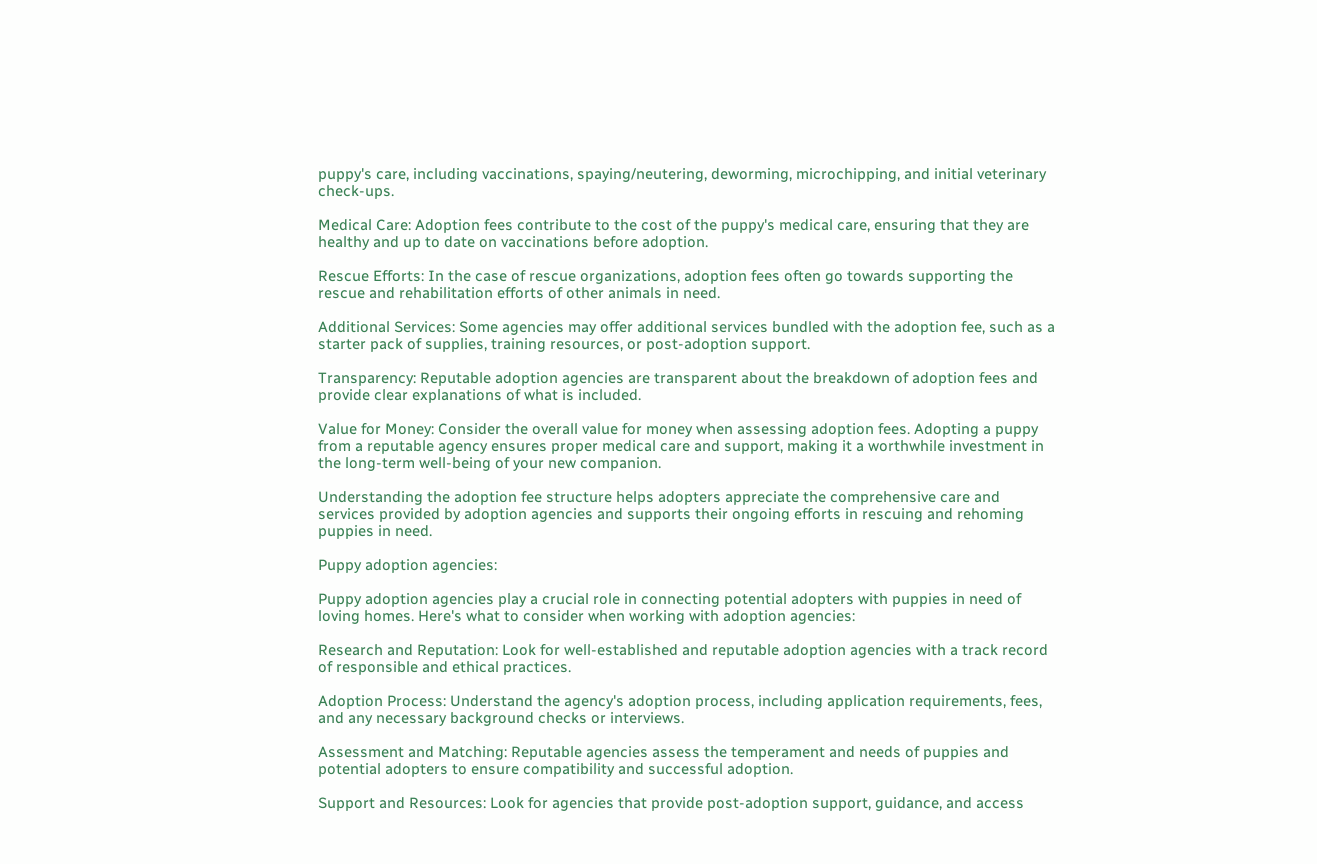puppy's care, including vaccinations, spaying/neutering, deworming, microchipping, and initial veterinary check-ups.

Medical Care: Adoption fees contribute to the cost of the puppy's medical care, ensuring that they are healthy and up to date on vaccinations before adoption.

Rescue Efforts: In the case of rescue organizations, adoption fees often go towards supporting the rescue and rehabilitation efforts of other animals in need.

Additional Services: Some agencies may offer additional services bundled with the adoption fee, such as a starter pack of supplies, training resources, or post-adoption support.

Transparency: Reputable adoption agencies are transparent about the breakdown of adoption fees and provide clear explanations of what is included.

Value for Money: Consider the overall value for money when assessing adoption fees. Adopting a puppy from a reputable agency ensures proper medical care and support, making it a worthwhile investment in the long-term well-being of your new companion.

Understanding the adoption fee structure helps adopters appreciate the comprehensive care and services provided by adoption agencies and supports their ongoing efforts in rescuing and rehoming puppies in need.

Puppy adoption agencies:

Puppy adoption agencies play a crucial role in connecting potential adopters with puppies in need of loving homes. Here's what to consider when working with adoption agencies:

Research and Reputation: Look for well-established and reputable adoption agencies with a track record of responsible and ethical practices.

Adoption Process: Understand the agency's adoption process, including application requirements, fees, and any necessary background checks or interviews.

Assessment and Matching: Reputable agencies assess the temperament and needs of puppies and potential adopters to ensure compatibility and successful adoption.

Support and Resources: Look for agencies that provide post-adoption support, guidance, and access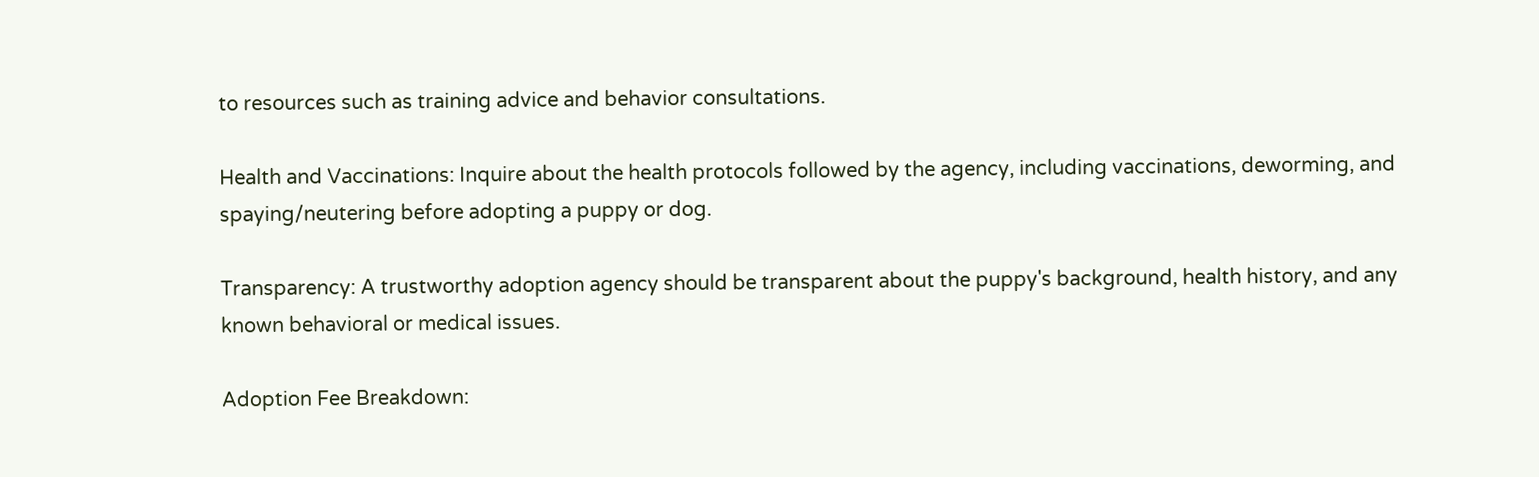to resources such as training advice and behavior consultations.

Health and Vaccinations: Inquire about the health protocols followed by the agency, including vaccinations, deworming, and spaying/neutering before adopting a puppy or dog.

Transparency: A trustworthy adoption agency should be transparent about the puppy's background, health history, and any known behavioral or medical issues.

Adoption Fee Breakdown: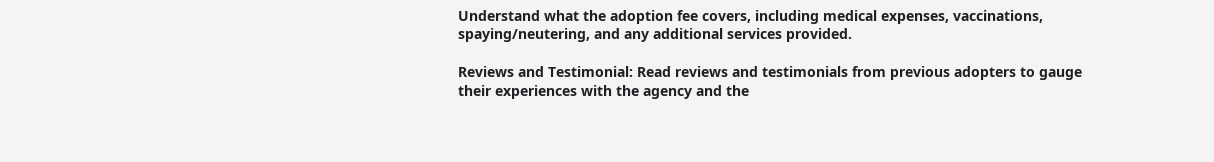Understand what the adoption fee covers, including medical expenses, vaccinations, spaying/neutering, and any additional services provided.

Reviews and Testimonial: Read reviews and testimonials from previous adopters to gauge their experiences with the agency and the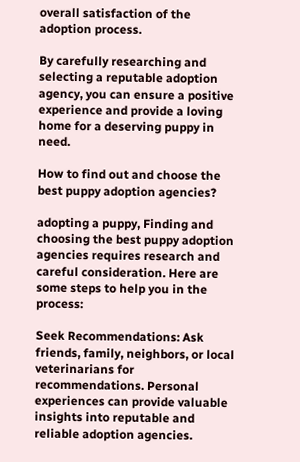overall satisfaction of the adoption process.

By carefully researching and selecting a reputable adoption agency, you can ensure a positive experience and provide a loving home for a deserving puppy in need.

How to find out and choose the best puppy adoption agencies?

adopting a puppy, Finding and choosing the best puppy adoption agencies requires research and careful consideration. Here are some steps to help you in the process:

Seek Recommendations: Ask friends, family, neighbors, or local veterinarians for recommendations. Personal experiences can provide valuable insights into reputable and reliable adoption agencies.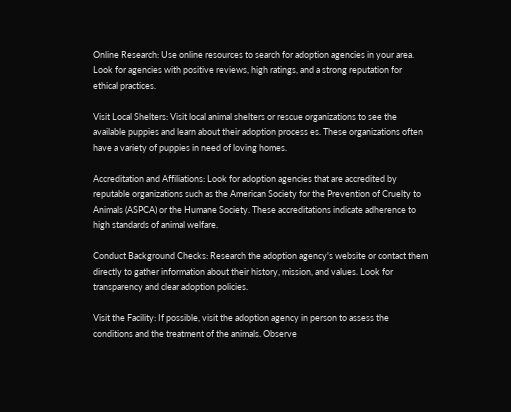Online Research: Use online resources to search for adoption agencies in your area. Look for agencies with positive reviews, high ratings, and a strong reputation for ethical practices.

Visit Local Shelters: Visit local animal shelters or rescue organizations to see the available puppies and learn about their adoption process es. These organizations often have a variety of puppies in need of loving homes.

Accreditation and Affiliations: Look for adoption agencies that are accredited by reputable organizations such as the American Society for the Prevention of Cruelty to Animals (ASPCA) or the Humane Society. These accreditations indicate adherence to high standards of animal welfare.

Conduct Background Checks: Research the adoption agency's website or contact them directly to gather information about their history, mission, and values. Look for transparency and clear adoption policies.

Visit the Facility: If possible, visit the adoption agency in person to assess the conditions and the treatment of the animals. Observe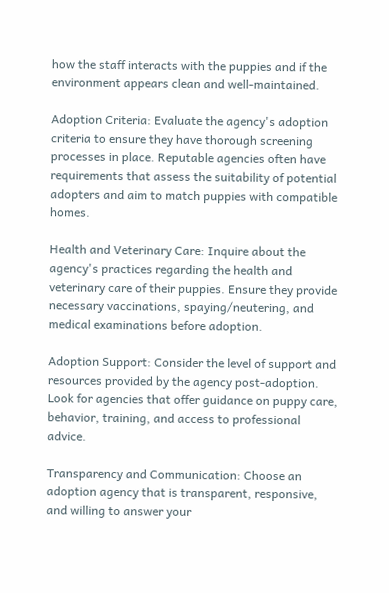how the staff interacts with the puppies and if the environment appears clean and well-maintained.

Adoption Criteria: Evaluate the agency's adoption criteria to ensure they have thorough screening processes in place. Reputable agencies often have requirements that assess the suitability of potential adopters and aim to match puppies with compatible homes.

Health and Veterinary Care: Inquire about the agency's practices regarding the health and veterinary care of their puppies. Ensure they provide necessary vaccinations, spaying/neutering, and medical examinations before adoption.

Adoption Support: Consider the level of support and resources provided by the agency post-adoption. Look for agencies that offer guidance on puppy care, behavior, training, and access to professional advice.

Transparency and Communication: Choose an adoption agency that is transparent, responsive, and willing to answer your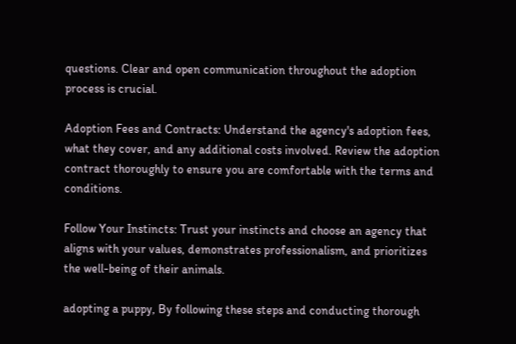questions. Clear and open communication throughout the adoption process is crucial.

Adoption Fees and Contracts: Understand the agency's adoption fees, what they cover, and any additional costs involved. Review the adoption contract thoroughly to ensure you are comfortable with the terms and conditions.

Follow Your Instincts: Trust your instincts and choose an agency that aligns with your values, demonstrates professionalism, and prioritizes the well-being of their animals.

adopting a puppy, By following these steps and conducting thorough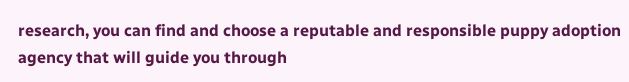research, you can find and choose a reputable and responsible puppy adoption agency that will guide you through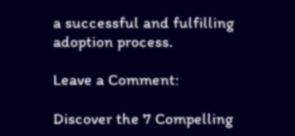a successful and fulfilling adoption process.

Leave a Comment:

Discover the 7 Compelling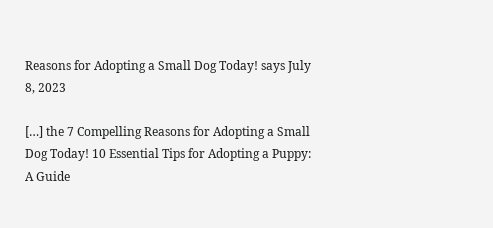Reasons for Adopting a Small Dog Today! says July 8, 2023

[…] the 7 Compelling Reasons for Adopting a Small Dog Today! 10 Essential Tips for Adopting a Puppy: A Guide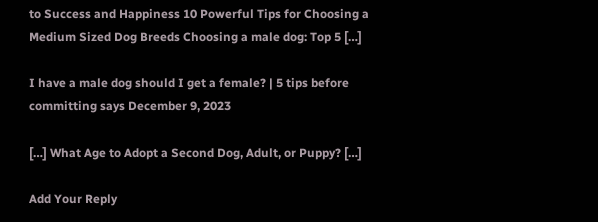to Success and Happiness 10 Powerful Tips for Choosing a Medium Sized Dog Breeds Choosing a male dog: Top 5 […]

I have a male dog should I get a female? | 5 tips before committing says December 9, 2023

[…] What Age to Adopt a Second Dog, Adult, or Puppy? […]

Add Your Reply